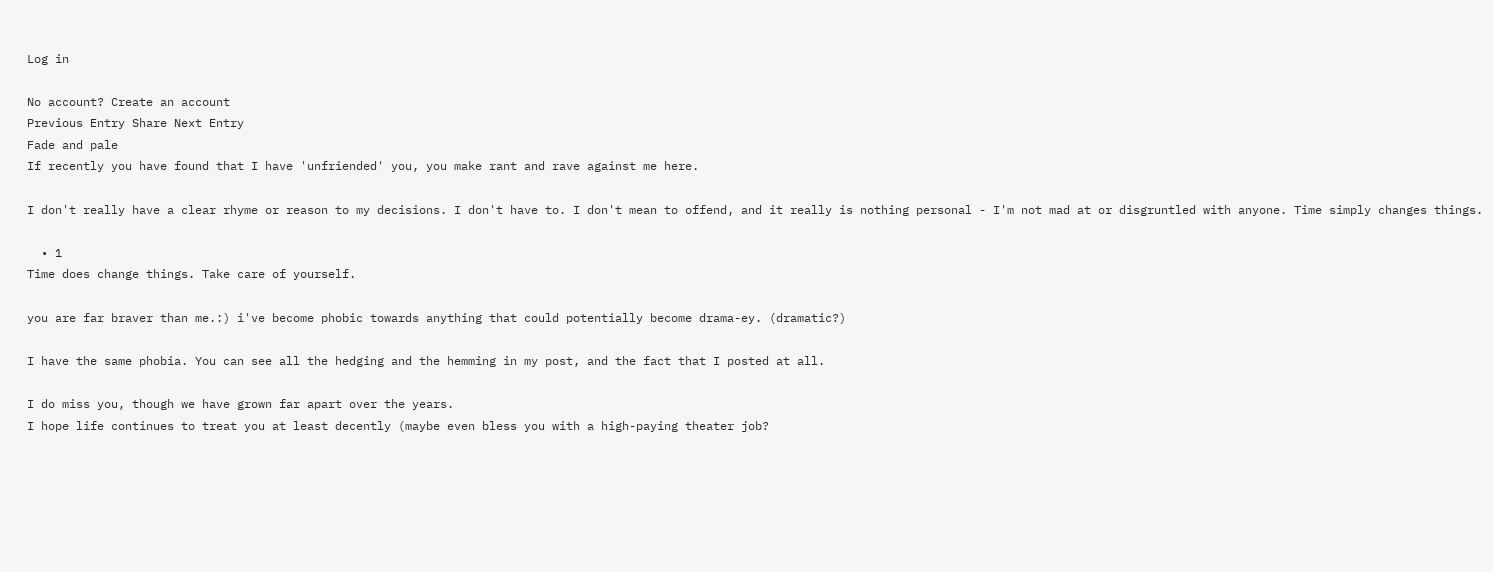Log in

No account? Create an account
Previous Entry Share Next Entry
Fade and pale
If recently you have found that I have 'unfriended' you, you make rant and rave against me here.

I don't really have a clear rhyme or reason to my decisions. I don't have to. I don't mean to offend, and it really is nothing personal - I'm not mad at or disgruntled with anyone. Time simply changes things.

  • 1
Time does change things. Take care of yourself.

you are far braver than me.:) i've become phobic towards anything that could potentially become drama-ey. (dramatic?)

I have the same phobia. You can see all the hedging and the hemming in my post, and the fact that I posted at all.

I do miss you, though we have grown far apart over the years.
I hope life continues to treat you at least decently (maybe even bless you with a high-paying theater job?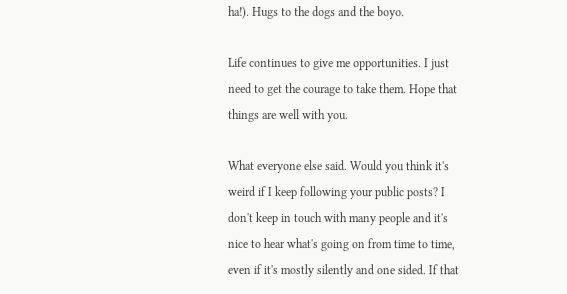ha!). Hugs to the dogs and the boyo.

Life continues to give me opportunities. I just need to get the courage to take them. Hope that things are well with you.

What everyone else said. Would you think it's weird if I keep following your public posts? I don't keep in touch with many people and it's nice to hear what's going on from time to time, even if it's mostly silently and one sided. If that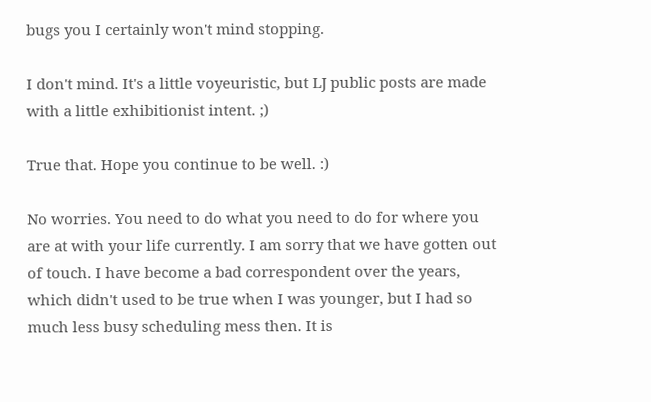bugs you I certainly won't mind stopping.

I don't mind. It's a little voyeuristic, but LJ public posts are made with a little exhibitionist intent. ;)

True that. Hope you continue to be well. :)

No worries. You need to do what you need to do for where you are at with your life currently. I am sorry that we have gotten out of touch. I have become a bad correspondent over the years, which didn't used to be true when I was younger, but I had so much less busy scheduling mess then. It is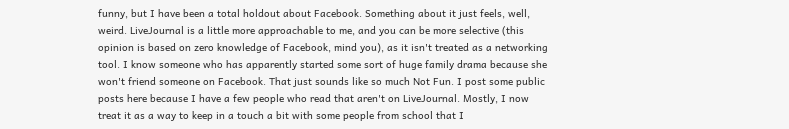funny, but I have been a total holdout about Facebook. Something about it just feels, well, weird. LiveJournal is a little more approachable to me, and you can be more selective (this opinion is based on zero knowledge of Facebook, mind you), as it isn't treated as a networking tool. I know someone who has apparently started some sort of huge family drama because she won't friend someone on Facebook. That just sounds like so much Not Fun. I post some public posts here because I have a few people who read that aren't on LiveJournal. Mostly, I now treat it as a way to keep in a touch a bit with some people from school that I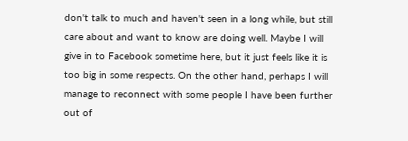don't talk to much and haven't seen in a long while, but still care about and want to know are doing well. Maybe I will give in to Facebook sometime here, but it just feels like it is too big in some respects. On the other hand, perhaps I will manage to reconnect with some people I have been further out of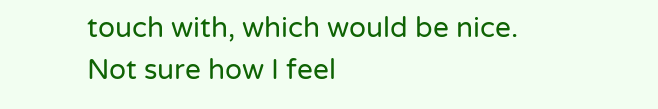touch with, which would be nice. Not sure how I feel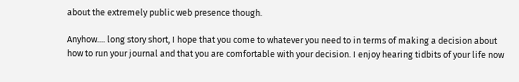about the extremely public web presence though.

Anyhow.... long story short, I hope that you come to whatever you need to in terms of making a decision about how to run your journal and that you are comfortable with your decision. I enjoy hearing tidbits of your life now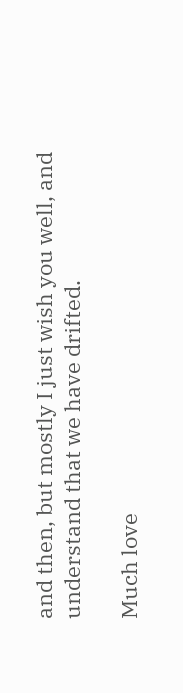and then, but mostly I just wish you well, and understand that we have drifted.

Much love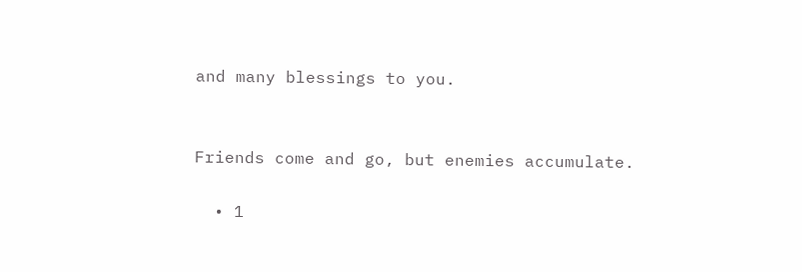and many blessings to you.


Friends come and go, but enemies accumulate.

  • 1